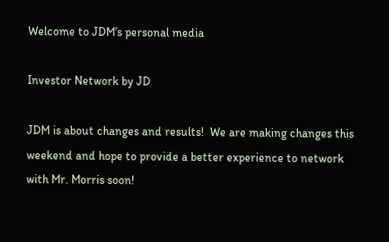Welcome to JDM’s personal media

Investor Network by JD

JDM is about changes and results!  We are making changes this weekend and hope to provide a better experience to network with Mr. Morris soon!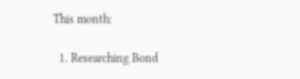This month:

  1. Researching Bond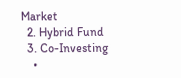Market
  2. Hybrid Fund
  3. Co-Investing
    •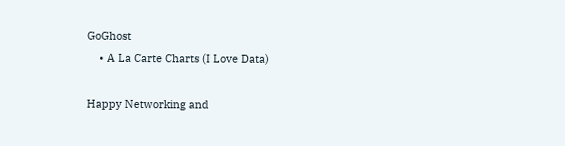GoGhost
    • A La Carte Charts (I Love Data)

Happy Networking and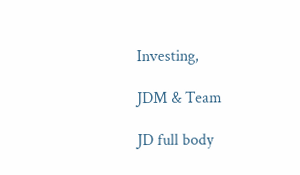Investing,

JDM & Team

JD full body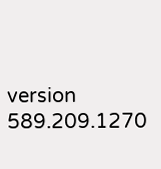version 589.209.1270